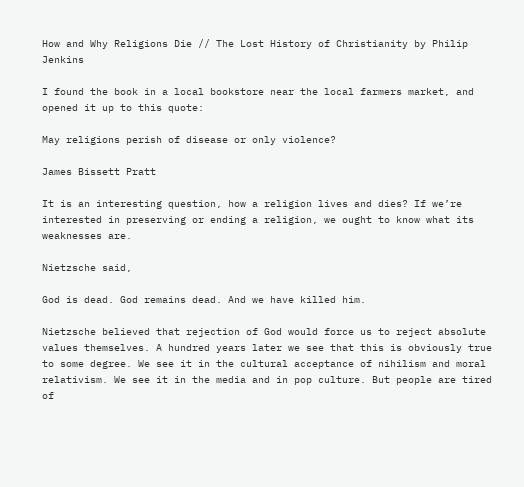How and Why Religions Die // The Lost History of Christianity by Philip Jenkins

I found the book in a local bookstore near the local farmers market, and opened it up to this quote:

May religions perish of disease or only violence?

James Bissett Pratt

It is an interesting question, how a religion lives and dies? If we’re interested in preserving or ending a religion, we ought to know what its weaknesses are.

Nietzsche said,

God is dead. God remains dead. And we have killed him.

Nietzsche believed that rejection of God would force us to reject absolute values themselves. A hundred years later we see that this is obviously true to some degree. We see it in the cultural acceptance of nihilism and moral relativism. We see it in the media and in pop culture. But people are tired of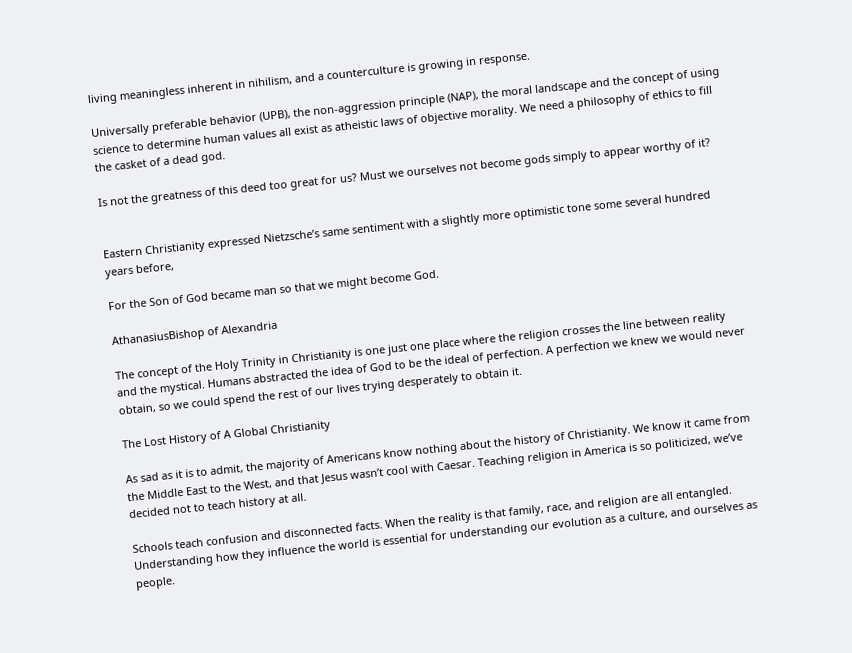living meaningless inherent in nihilism, and a counterculture is growing in response.

Universally preferable behavior (UPB), the non-aggression principle (NAP), the moral landscape and the concept of using science to determine human values all exist as atheistic laws of objective morality. We need a philosophy of ethics to fill the casket of a dead god.

Is not the greatness of this deed too great for us? Must we ourselves not become gods simply to appear worthy of it?


Eastern Christianity expressed Nietzsche’s same sentiment with a slightly more optimistic tone some several hundred years before,

For the Son of God became man so that we might become God.

AthanasiusBishop of Alexandria

The concept of the Holy Trinity in Christianity is one just one place where the religion crosses the line between reality and the mystical. Humans abstracted the idea of God to be the ideal of perfection. A perfection we knew we would never obtain, so we could spend the rest of our lives trying desperately to obtain it.

The Lost History of A Global Christianity

As sad as it is to admit, the majority of Americans know nothing about the history of Christianity. We know it came from the Middle East to the West, and that Jesus wasn’t cool with Caesar. Teaching religion in America is so politicized, we’ve decided not to teach history at all.

Schools teach confusion and disconnected facts. When the reality is that family, race, and religion are all entangled. Understanding how they influence the world is essential for understanding our evolution as a culture, and ourselves as people.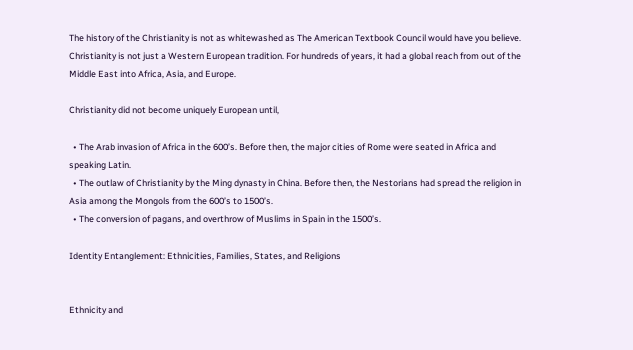The history of the Christianity is not as whitewashed as The American Textbook Council would have you believe. Christianity is not just a Western European tradition. For hundreds of years, it had a global reach from out of the Middle East into Africa, Asia, and Europe.

Christianity did not become uniquely European until,

  • The Arab invasion of Africa in the 600’s. Before then, the major cities of Rome were seated in Africa and speaking Latin.
  • The outlaw of Christianity by the Ming dynasty in China. Before then, the Nestorians had spread the religion in Asia among the Mongols from the 600’s to 1500’s.
  • The conversion of pagans, and overthrow of Muslims in Spain in the 1500’s.

Identity Entanglement: Ethnicities, Families, States, and Religions


Ethnicity and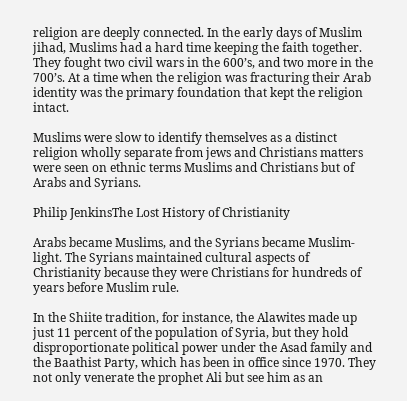religion are deeply connected. In the early days of Muslim jihad, Muslims had a hard time keeping the faith together. They fought two civil wars in the 600’s, and two more in the 700’s. At a time when the religion was fracturing their Arab identity was the primary foundation that kept the religion intact.

Muslims were slow to identify themselves as a distinct religion wholly separate from jews and Christians matters were seen on ethnic terms Muslims and Christians but of Arabs and Syrians.

Philip JenkinsThe Lost History of Christianity

Arabs became Muslims, and the Syrians became Muslim-light. The Syrians maintained cultural aspects of Christianity because they were Christians for hundreds of years before Muslim rule.

In the Shiite tradition, for instance, the Alawites made up just 11 percent of the population of Syria, but they hold disproportionate political power under the Asad family and the Baathist Party, which has been in office since 1970. They not only venerate the prophet Ali but see him as an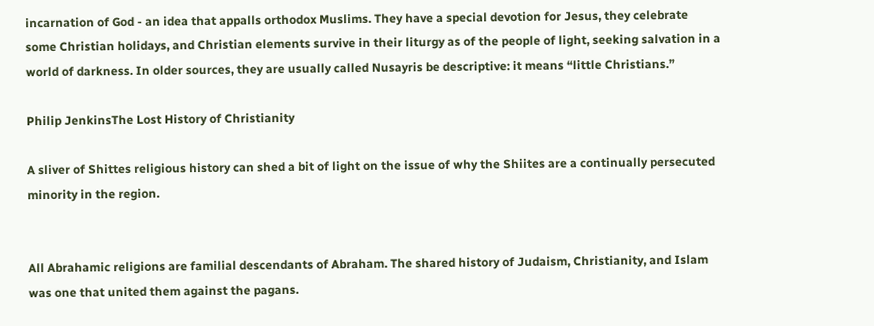incarnation of God - an idea that appalls orthodox Muslims. They have a special devotion for Jesus, they celebrate some Christian holidays, and Christian elements survive in their liturgy as of the people of light, seeking salvation in a world of darkness. In older sources, they are usually called Nusayris be descriptive: it means “little Christians.”

Philip JenkinsThe Lost History of Christianity

A sliver of Shittes religious history can shed a bit of light on the issue of why the Shiites are a continually persecuted minority in the region.


All Abrahamic religions are familial descendants of Abraham. The shared history of Judaism, Christianity, and Islam was one that united them against the pagans.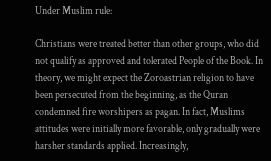Under Muslim rule:

Christians were treated better than other groups, who did not qualify as approved and tolerated People of the Book. In theory, we might expect the Zoroastrian religion to have been persecuted from the beginning, as the Quran condemned fire worshipers as pagan. In fact, Muslims attitudes were initially more favorable, only gradually were harsher standards applied. Increasingly,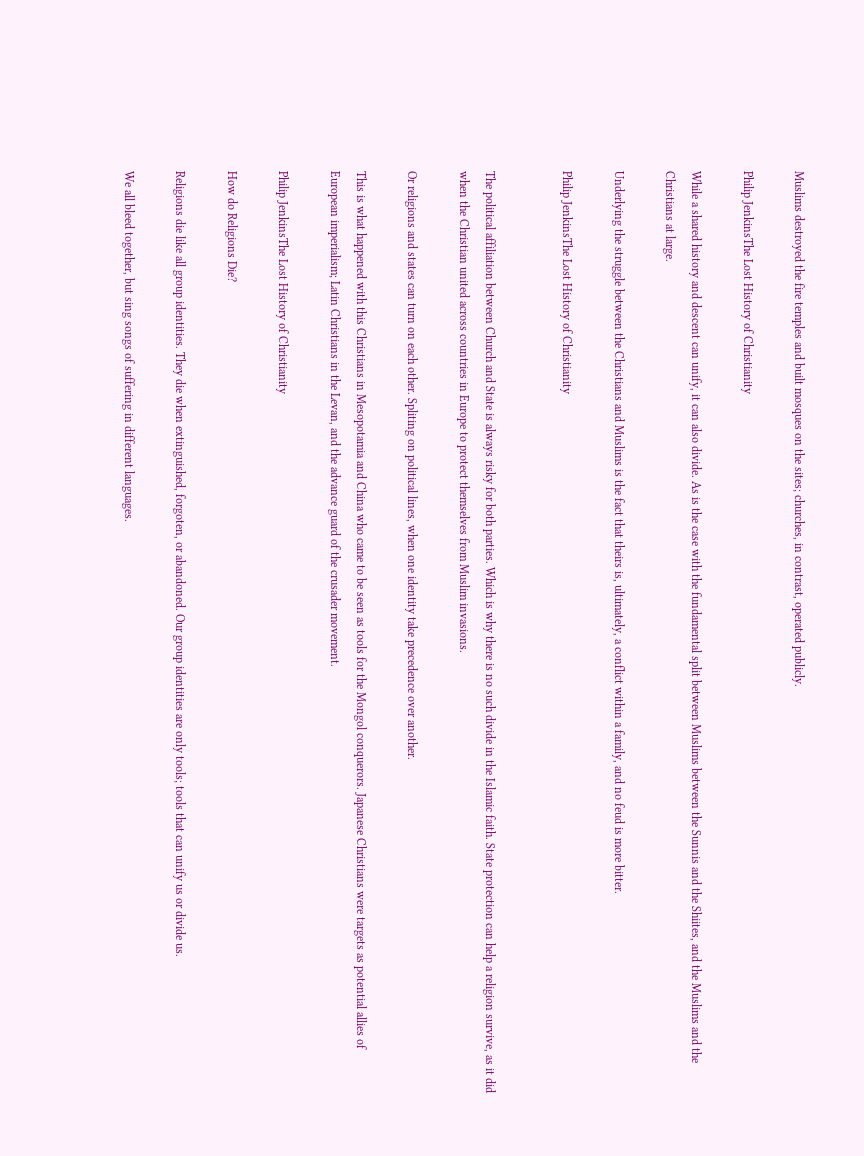Muslims destroyed the fire temples and built mosques on the sites; churches, in contrast, operated publicly.

Philip JenkinsThe Lost History of Christianity

While a shared history and descent can unify, it can also divide. As is the case with the fundamental split between Muslims between the Sunnis and the Shiites, and the Muslims and the Christians at large.

Underlying the struggle between the Christians and Muslims is the fact that theirs is, ultimately, a conflict within a family, and no feud is more bitter.

Philip JenkinsThe Lost History of Christianity


The political affiliation between Church and State is always risky for both parties. Which is why there is no such divide in the Islamic faith. State protection can help a religion survive, as it did when the Christian united across countries in Europe to protect themselves from Muslim invasions.

Or religions and states can turn on each other. Spliting on political lines, when one identity take precedence over another.

This is what happened with this Christians in Mesopotamia and China who came to be seen as tools for the Mongol conquerors. Japanese Christians were targets as potential allies of European imperialism; Latin Christians in the Levan, and the advance guard of the crusader movement.

Philip JenkinsThe Lost History of Christianity

How do Religions Die?

Religions die like all group identities. They die when extinguished, forgoten, or abandoned. Our group identities are only tools; tools that can unify us or divide us.

We all bleed together, but sing songs of suffering in different languages.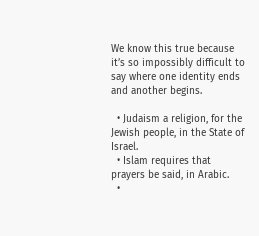We know this true because it’s so impossibly difficult to say where one identity ends and another begins.

  • Judaism a religion, for the Jewish people, in the State of Israel.
  • Islam requires that prayers be said, in Arabic.
  •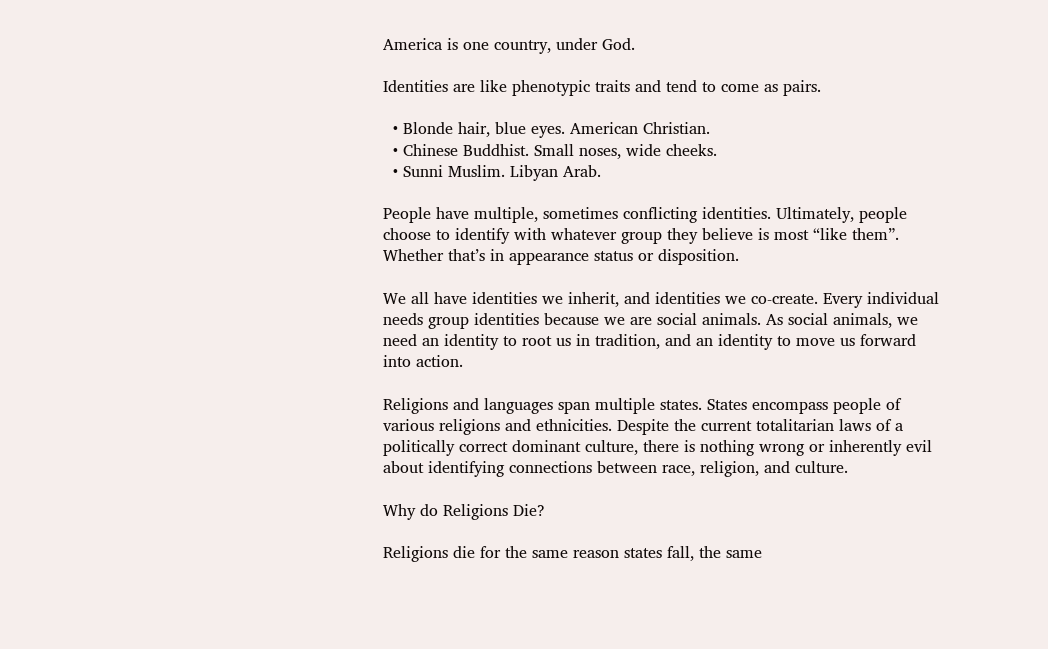America is one country, under God.

Identities are like phenotypic traits and tend to come as pairs.

  • Blonde hair, blue eyes. American Christian.
  • Chinese Buddhist. Small noses, wide cheeks.
  • Sunni Muslim. Libyan Arab.

People have multiple, sometimes conflicting identities. Ultimately, people choose to identify with whatever group they believe is most “like them”. Whether that’s in appearance status or disposition.

We all have identities we inherit, and identities we co-create. Every individual needs group identities because we are social animals. As social animals, we need an identity to root us in tradition, and an identity to move us forward into action.

Religions and languages span multiple states. States encompass people of various religions and ethnicities. Despite the current totalitarian laws of a politically correct dominant culture, there is nothing wrong or inherently evil about identifying connections between race, religion, and culture.

Why do Religions Die?

Religions die for the same reason states fall, the same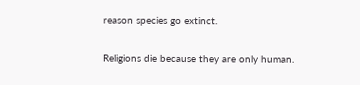reason species go extinct.

Religions die because they are only human.